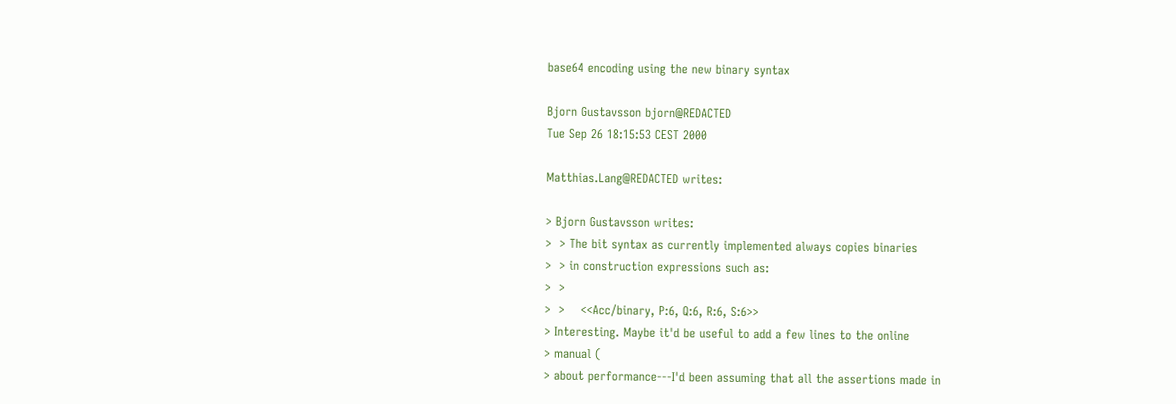base64 encoding using the new binary syntax

Bjorn Gustavsson bjorn@REDACTED
Tue Sep 26 18:15:53 CEST 2000

Matthias.Lang@REDACTED writes:

> Bjorn Gustavsson writes:
>  > The bit syntax as currently implemented always copies binaries
>  > in construction expressions such as:
>  >
>  >    <<Acc/binary, P:6, Q:6, R:6, S:6>>
> Interesting. Maybe it'd be useful to add a few lines to the online
> manual (
> about performance---I'd been assuming that all the assertions made in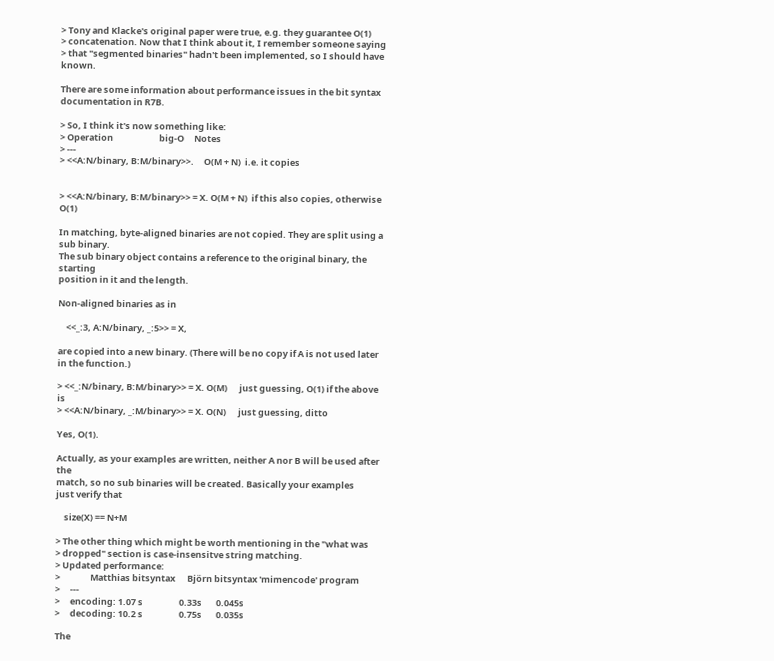> Tony and Klacke's original paper were true, e.g. they guarantee O(1)
> concatenation. Now that I think about it, I remember someone saying
> that "segmented binaries" hadn't been implemented, so I should have known.

There are some information about performance issues in the bit syntax
documentation in R7B.

> So, I think it's now something like:
> Operation                       big-O     Notes
> ---
> <<A:N/binary, B:M/binary>>.     O(M + N)  i.e. it copies


> <<A:N/binary, B:M/binary>> = X. O(M + N)  if this also copies, otherwise O(1)

In matching, byte-aligned binaries are not copied. They are split using a sub binary.
The sub binary object contains a reference to the original binary, the starting
position in it and the length.

Non-aligned binaries as in

    <<_:3, A:N/binary, _:5>> = X,

are copied into a new binary. (There will be no copy if A is not used later
in the function.)

> <<_:N/binary, B:M/binary>> = X. O(M)      just guessing, O(1) if the above is
> <<A:N/binary, _:M/binary>> = X. O(N)      just guessing, ditto

Yes, O(1).

Actually, as your examples are written, neither A nor B will be used after the
match, so no sub binaries will be created. Basically your examples
just verify that

    size(X) == N+M

> The other thing which might be worth mentioning in the "what was
> dropped" section is case-insensitve string matching.
> Updated performance:
>               Matthias bitsyntax      Björn bitsyntax 'mimencode' program
>     ---
>     encoding: 1.07 s                  0.33s       0.045s
>     decoding: 10.2 s                  0.75s       0.035s

The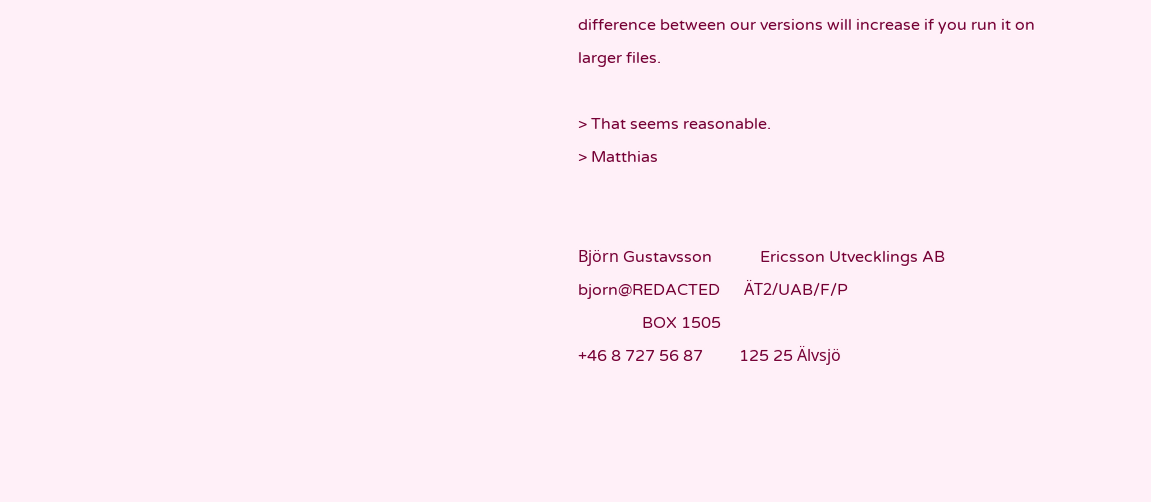difference between our versions will increase if you run it on
larger files.

> That seems reasonable.
> Matthias


Björn Gustavsson            Ericsson Utvecklings AB
bjorn@REDACTED      ÄT2/UAB/F/P
                BOX 1505
+46 8 727 56 87         125 25 Älvsjö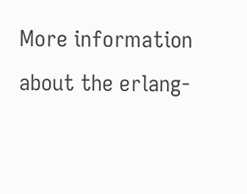More information about the erlang-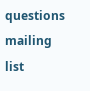questions mailing list